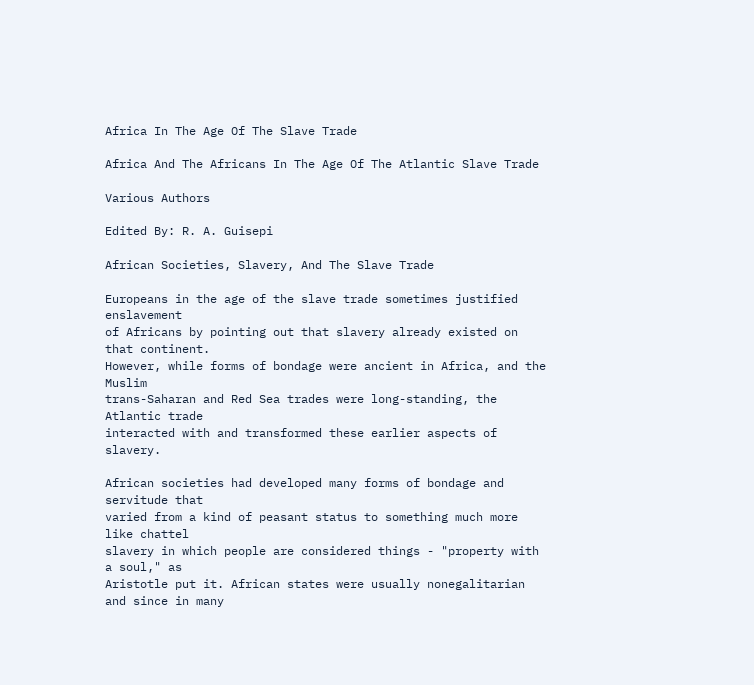Africa In The Age Of The Slave Trade

Africa And The Africans In The Age Of The Atlantic Slave Trade

Various Authors

Edited By: R. A. Guisepi

African Societies, Slavery, And The Slave Trade

Europeans in the age of the slave trade sometimes justified enslavement
of Africans by pointing out that slavery already existed on that continent.
However, while forms of bondage were ancient in Africa, and the Muslim
trans-Saharan and Red Sea trades were long-standing, the Atlantic trade
interacted with and transformed these earlier aspects of slavery.

African societies had developed many forms of bondage and servitude that
varied from a kind of peasant status to something much more like chattel
slavery in which people are considered things - "property with a soul," as
Aristotle put it. African states were usually nonegalitarian and since in many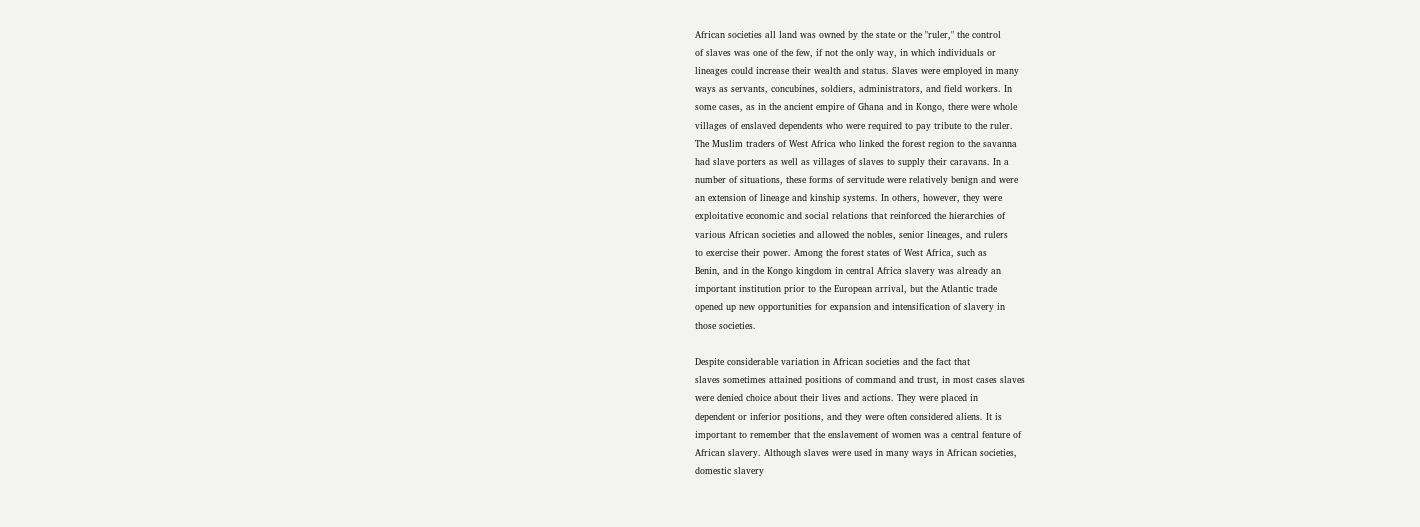African societies all land was owned by the state or the "ruler," the control
of slaves was one of the few, if not the only way, in which individuals or
lineages could increase their wealth and status. Slaves were employed in many
ways as servants, concubines, soldiers, administrators, and field workers. In
some cases, as in the ancient empire of Ghana and in Kongo, there were whole
villages of enslaved dependents who were required to pay tribute to the ruler.
The Muslim traders of West Africa who linked the forest region to the savanna
had slave porters as well as villages of slaves to supply their caravans. In a
number of situations, these forms of servitude were relatively benign and were
an extension of lineage and kinship systems. In others, however, they were
exploitative economic and social relations that reinforced the hierarchies of
various African societies and allowed the nobles, senior lineages, and rulers
to exercise their power. Among the forest states of West Africa, such as
Benin, and in the Kongo kingdom in central Africa slavery was already an
important institution prior to the European arrival, but the Atlantic trade
opened up new opportunities for expansion and intensification of slavery in
those societies.

Despite considerable variation in African societies and the fact that
slaves sometimes attained positions of command and trust, in most cases slaves
were denied choice about their lives and actions. They were placed in
dependent or inferior positions, and they were often considered aliens. It is
important to remember that the enslavement of women was a central feature of
African slavery. Although slaves were used in many ways in African societies,
domestic slavery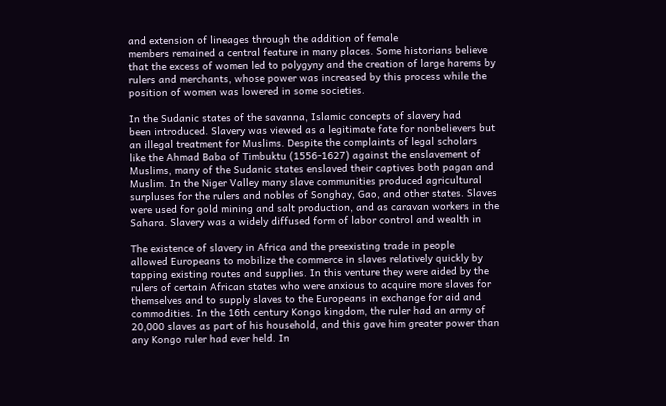and extension of lineages through the addition of female
members remained a central feature in many places. Some historians believe
that the excess of women led to polygyny and the creation of large harems by
rulers and merchants, whose power was increased by this process while the
position of women was lowered in some societies.

In the Sudanic states of the savanna, Islamic concepts of slavery had
been introduced. Slavery was viewed as a legitimate fate for nonbelievers but
an illegal treatment for Muslims. Despite the complaints of legal scholars
like the Ahmad Baba of Timbuktu (1556-1627) against the enslavement of
Muslims, many of the Sudanic states enslaved their captives both pagan and
Muslim. In the Niger Valley many slave communities produced agricultural
surpluses for the rulers and nobles of Songhay, Gao, and other states. Slaves
were used for gold mining and salt production, and as caravan workers in the
Sahara. Slavery was a widely diffused form of labor control and wealth in

The existence of slavery in Africa and the preexisting trade in people
allowed Europeans to mobilize the commerce in slaves relatively quickly by
tapping existing routes and supplies. In this venture they were aided by the
rulers of certain African states who were anxious to acquire more slaves for
themselves and to supply slaves to the Europeans in exchange for aid and
commodities. In the 16th century Kongo kingdom, the ruler had an army of
20,000 slaves as part of his household, and this gave him greater power than
any Kongo ruler had ever held. In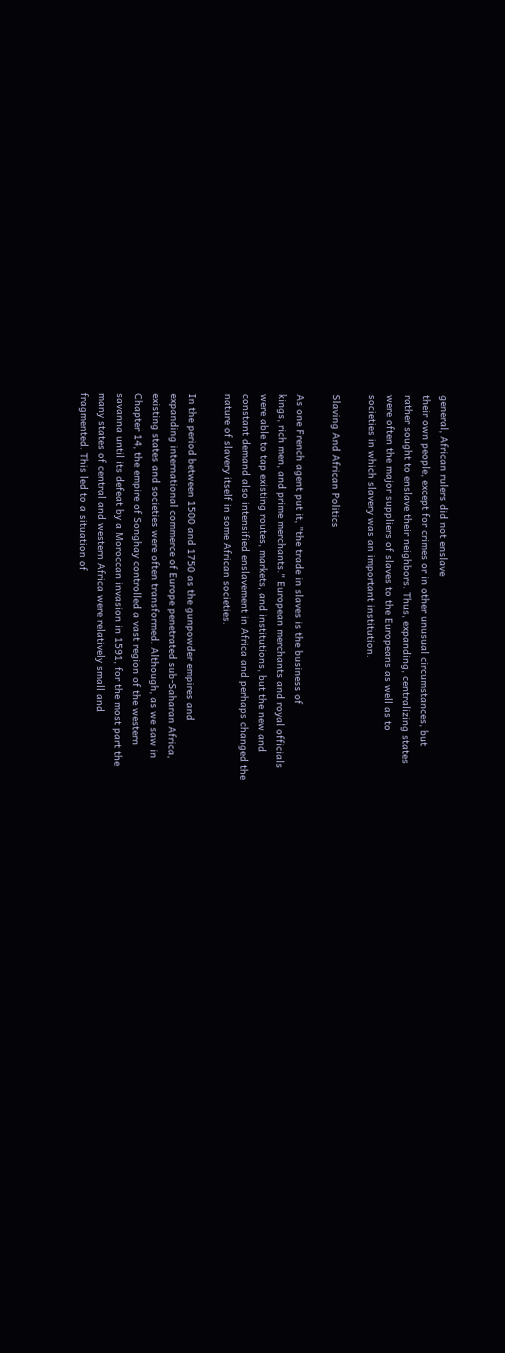general, African rulers did not enslave
their own people, except for crimes or in other unusual circumstances, but
rather sought to enslave their neighbors. Thus, expanding, centralizing states
were often the major suppliers of slaves to the Europeans as well as to
societies in which slavery was an important institution.

Slaving And African Politics

As one French agent put it, "the trade in slaves is the business of
kings, rich men, and prime merchants." European merchants and royal officials
were able to tap existing routes, markets, and institutions, but the new and
constant demand also intensified enslavement in Africa and perhaps changed the
nature of slavery itself in some African societies.

In the period between 1500 and 1750 as the gunpowder empires and
expanding international commerce of Europe penetrated sub-Saharan Africa,
existing states and societies were often transformed. Although, as we saw in
Chapter 14, the empire of Songhay controlled a vast region of the western
savanna until its defeat by a Moroccan invasion in 1591, for the most part the
many states of central and western Africa were relatively small and
fragmented. This led to a situation of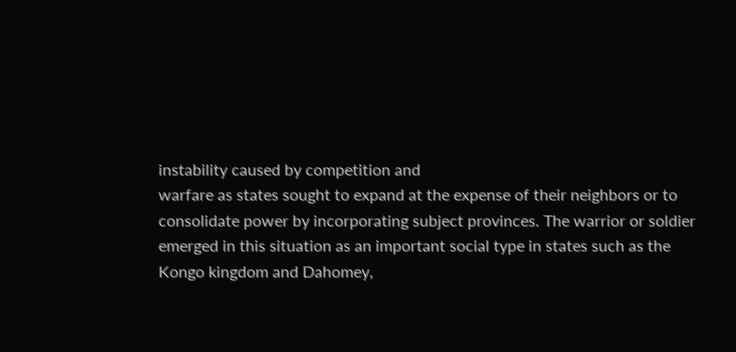instability caused by competition and
warfare as states sought to expand at the expense of their neighbors or to
consolidate power by incorporating subject provinces. The warrior or soldier
emerged in this situation as an important social type in states such as the
Kongo kingdom and Dahomey,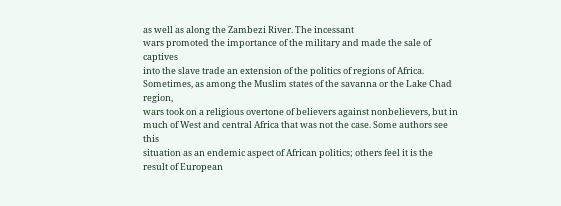as well as along the Zambezi River. The incessant
wars promoted the importance of the military and made the sale of captives
into the slave trade an extension of the politics of regions of Africa.
Sometimes, as among the Muslim states of the savanna or the Lake Chad region,
wars took on a religious overtone of believers against nonbelievers, but in
much of West and central Africa that was not the case. Some authors see this
situation as an endemic aspect of African politics; others feel it is the
result of European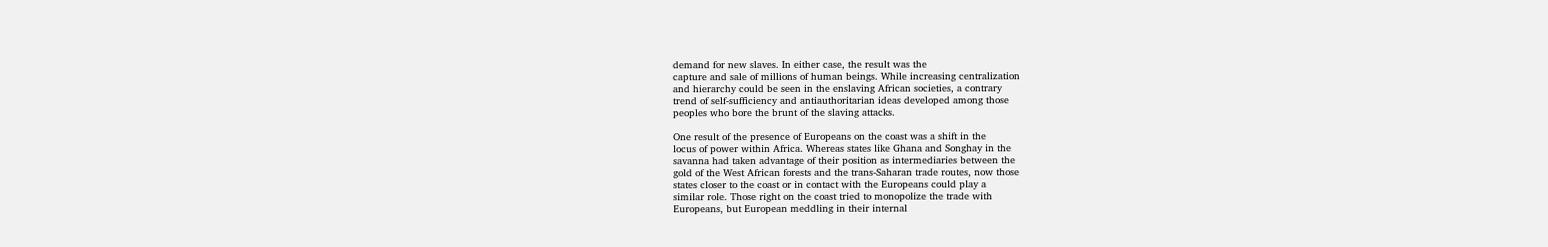demand for new slaves. In either case, the result was the
capture and sale of millions of human beings. While increasing centralization
and hierarchy could be seen in the enslaving African societies, a contrary
trend of self-sufficiency and antiauthoritarian ideas developed among those
peoples who bore the brunt of the slaving attacks.

One result of the presence of Europeans on the coast was a shift in the
locus of power within Africa. Whereas states like Ghana and Songhay in the
savanna had taken advantage of their position as intermediaries between the
gold of the West African forests and the trans-Saharan trade routes, now those
states closer to the coast or in contact with the Europeans could play a
similar role. Those right on the coast tried to monopolize the trade with
Europeans, but European meddling in their internal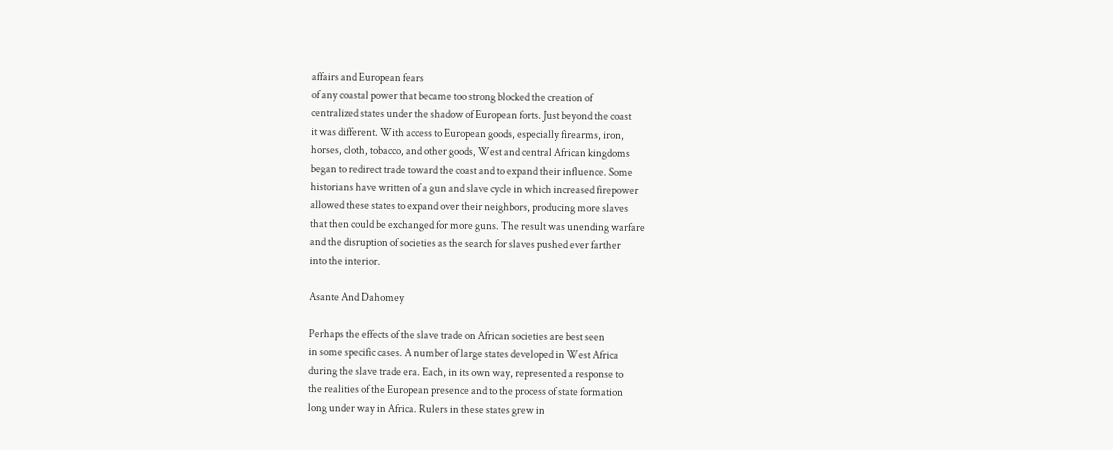affairs and European fears
of any coastal power that became too strong blocked the creation of
centralized states under the shadow of European forts. Just beyond the coast
it was different. With access to European goods, especially firearms, iron,
horses, cloth, tobacco, and other goods, West and central African kingdoms
began to redirect trade toward the coast and to expand their influence. Some
historians have written of a gun and slave cycle in which increased firepower
allowed these states to expand over their neighbors, producing more slaves
that then could be exchanged for more guns. The result was unending warfare
and the disruption of societies as the search for slaves pushed ever farther
into the interior.

Asante And Dahomey

Perhaps the effects of the slave trade on African societies are best seen
in some specific cases. A number of large states developed in West Africa
during the slave trade era. Each, in its own way, represented a response to
the realities of the European presence and to the process of state formation
long under way in Africa. Rulers in these states grew in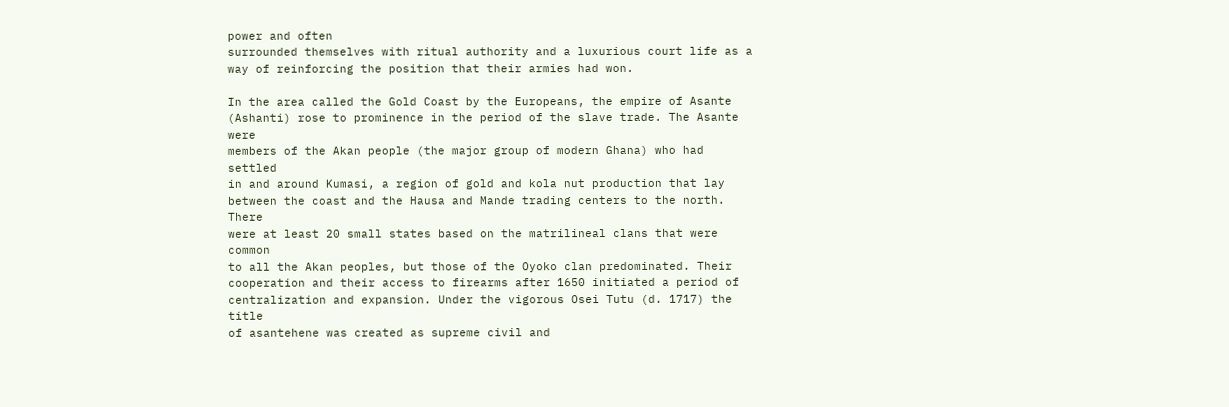power and often
surrounded themselves with ritual authority and a luxurious court life as a
way of reinforcing the position that their armies had won.

In the area called the Gold Coast by the Europeans, the empire of Asante
(Ashanti) rose to prominence in the period of the slave trade. The Asante were
members of the Akan people (the major group of modern Ghana) who had settled
in and around Kumasi, a region of gold and kola nut production that lay
between the coast and the Hausa and Mande trading centers to the north. There
were at least 20 small states based on the matrilineal clans that were common
to all the Akan peoples, but those of the Oyoko clan predominated. Their
cooperation and their access to firearms after 1650 initiated a period of
centralization and expansion. Under the vigorous Osei Tutu (d. 1717) the title
of asantehene was created as supreme civil and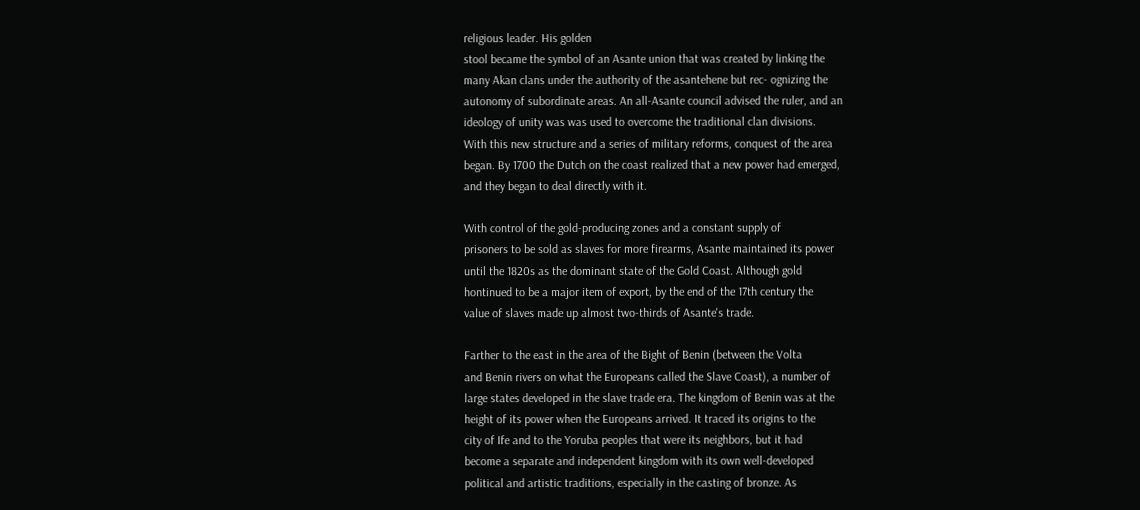religious leader. His golden
stool became the symbol of an Asante union that was created by linking the
many Akan clans under the authority of the asantehene but rec- ognizing the
autonomy of subordinate areas. An all-Asante council advised the ruler, and an
ideology of unity was was used to overcome the traditional clan divisions.
With this new structure and a series of military reforms, conquest of the area
began. By 1700 the Dutch on the coast realized that a new power had emerged,
and they began to deal directly with it.

With control of the gold-producing zones and a constant supply of
prisoners to be sold as slaves for more firearms, Asante maintained its power
until the 1820s as the dominant state of the Gold Coast. Although gold
hontinued to be a major item of export, by the end of the 17th century the
value of slaves made up almost two-thirds of Asante's trade.

Farther to the east in the area of the Bight of Benin (between the Volta
and Benin rivers on what the Europeans called the Slave Coast), a number of
large states developed in the slave trade era. The kingdom of Benin was at the
height of its power when the Europeans arrived. It traced its origins to the
city of Ife and to the Yoruba peoples that were its neighbors, but it had
become a separate and independent kingdom with its own well-developed
political and artistic traditions, especially in the casting of bronze. As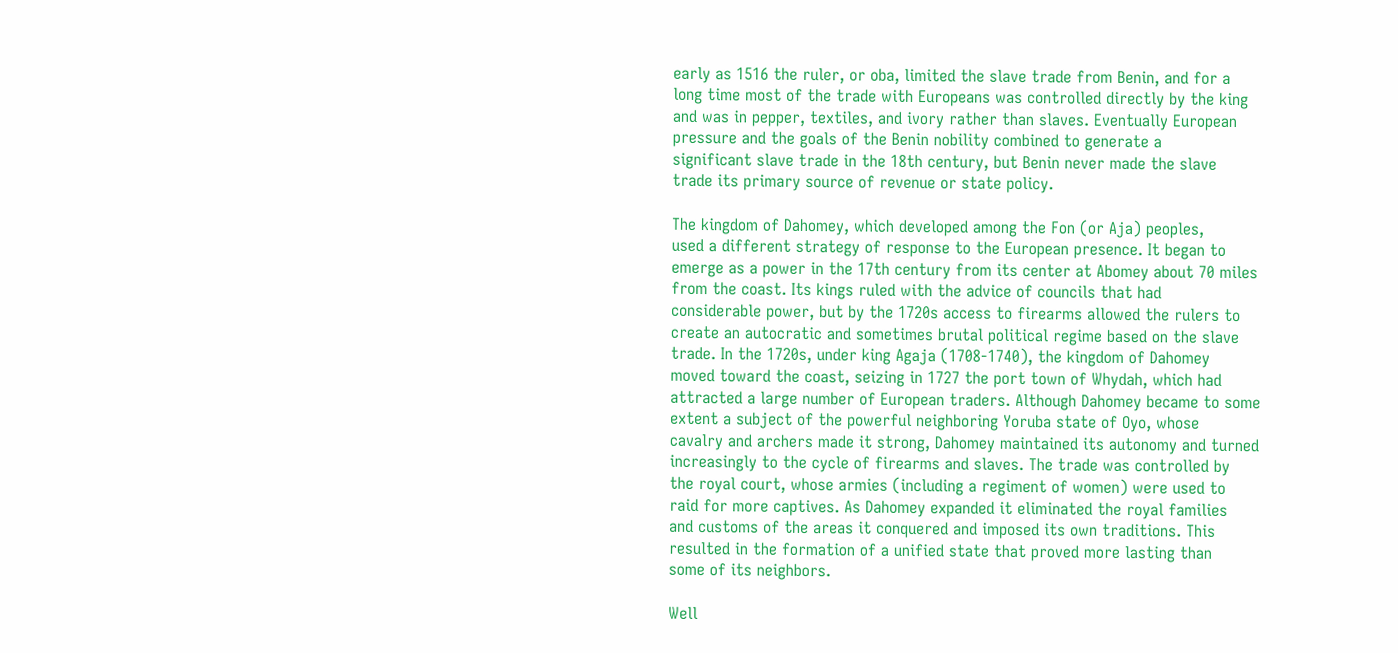early as 1516 the ruler, or oba, limited the slave trade from Benin, and for a
long time most of the trade with Europeans was controlled directly by the king
and was in pepper, textiles, and ivory rather than slaves. Eventually European
pressure and the goals of the Benin nobility combined to generate a
significant slave trade in the 18th century, but Benin never made the slave
trade its primary source of revenue or state policy.

The kingdom of Dahomey, which developed among the Fon (or Aja) peoples,
used a different strategy of response to the European presence. It began to
emerge as a power in the 17th century from its center at Abomey about 70 miles
from the coast. Its kings ruled with the advice of councils that had
considerable power, but by the 1720s access to firearms allowed the rulers to
create an autocratic and sometimes brutal political regime based on the slave
trade. In the 1720s, under king Agaja (1708-1740), the kingdom of Dahomey
moved toward the coast, seizing in 1727 the port town of Whydah, which had
attracted a large number of European traders. Although Dahomey became to some
extent a subject of the powerful neighboring Yoruba state of Oyo, whose
cavalry and archers made it strong, Dahomey maintained its autonomy and turned
increasingly to the cycle of firearms and slaves. The trade was controlled by
the royal court, whose armies (including a regiment of women) were used to
raid for more captives. As Dahomey expanded it eliminated the royal families
and customs of the areas it conquered and imposed its own traditions. This
resulted in the formation of a unified state that proved more lasting than
some of its neighbors.

Well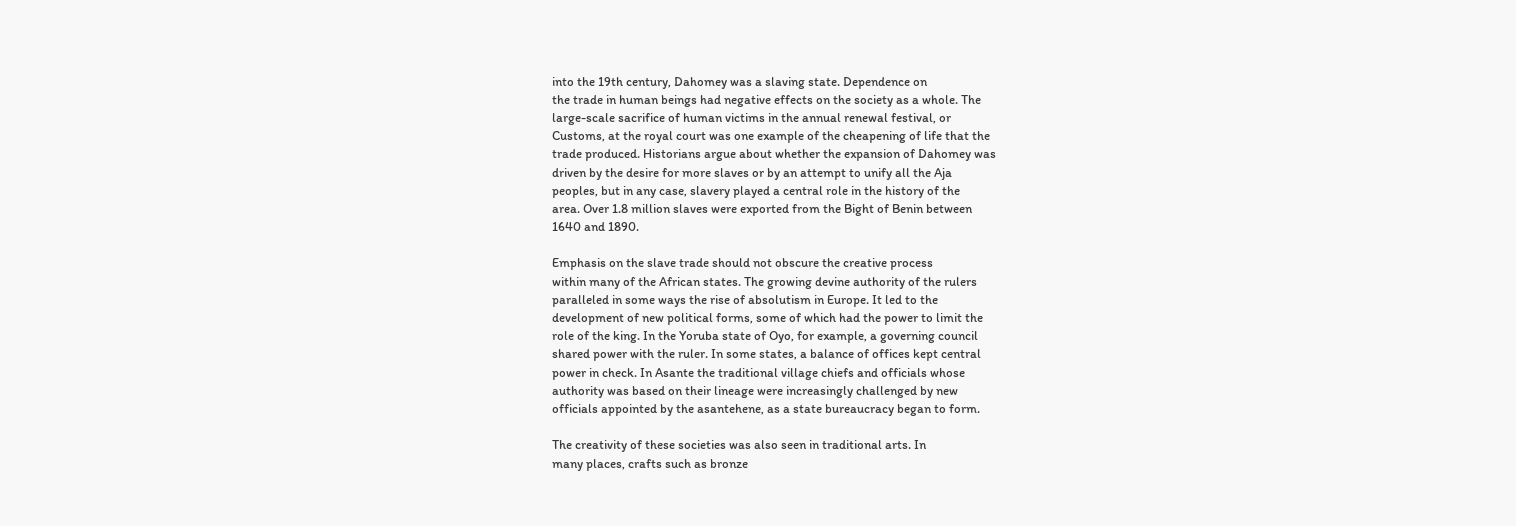into the 19th century, Dahomey was a slaving state. Dependence on
the trade in human beings had negative effects on the society as a whole. The
large-scale sacrifice of human victims in the annual renewal festival, or
Customs, at the royal court was one example of the cheapening of life that the
trade produced. Historians argue about whether the expansion of Dahomey was
driven by the desire for more slaves or by an attempt to unify all the Aja
peoples, but in any case, slavery played a central role in the history of the
area. Over 1.8 million slaves were exported from the Bight of Benin between
1640 and 1890.

Emphasis on the slave trade should not obscure the creative process
within many of the African states. The growing devine authority of the rulers
paralleled in some ways the rise of absolutism in Europe. It led to the
development of new political forms, some of which had the power to limit the
role of the king. In the Yoruba state of Oyo, for example, a governing council
shared power with the ruler. In some states, a balance of offices kept central
power in check. In Asante the traditional village chiefs and officials whose
authority was based on their lineage were increasingly challenged by new
officials appointed by the asantehene, as a state bureaucracy began to form.

The creativity of these societies was also seen in traditional arts. In
many places, crafts such as bronze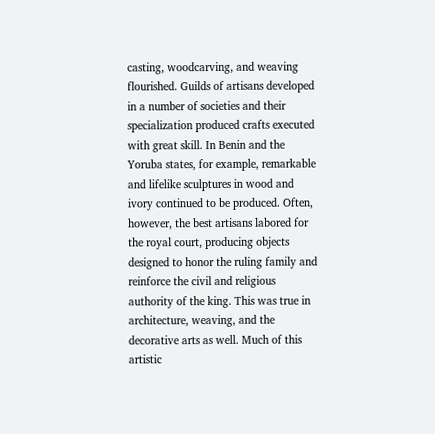casting, woodcarving, and weaving
flourished. Guilds of artisans developed in a number of societies and their
specialization produced crafts executed with great skill. In Benin and the
Yoruba states, for example, remarkable and lifelike sculptures in wood and
ivory continued to be produced. Often, however, the best artisans labored for
the royal court, producing objects designed to honor the ruling family and
reinforce the civil and religious authority of the king. This was true in
architecture, weaving, and the decorative arts as well. Much of this artistic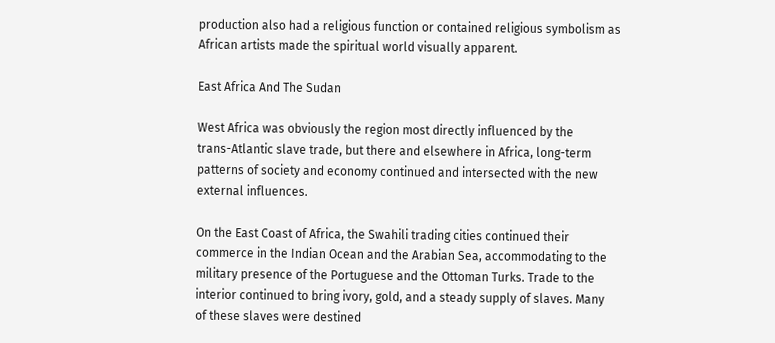production also had a religious function or contained religious symbolism as
African artists made the spiritual world visually apparent.

East Africa And The Sudan

West Africa was obviously the region most directly influenced by the
trans-Atlantic slave trade, but there and elsewhere in Africa, long-term
patterns of society and economy continued and intersected with the new
external influences.

On the East Coast of Africa, the Swahili trading cities continued their
commerce in the Indian Ocean and the Arabian Sea, accommodating to the
military presence of the Portuguese and the Ottoman Turks. Trade to the
interior continued to bring ivory, gold, and a steady supply of slaves. Many
of these slaves were destined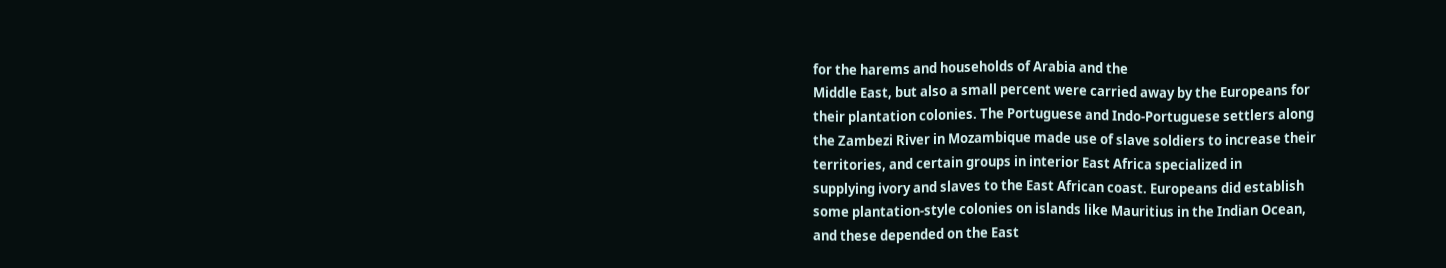for the harems and households of Arabia and the
Middle East, but also a small percent were carried away by the Europeans for
their plantation colonies. The Portuguese and Indo-Portuguese settlers along
the Zambezi River in Mozambique made use of slave soldiers to increase their
territories, and certain groups in interior East Africa specialized in
supplying ivory and slaves to the East African coast. Europeans did establish
some plantation-style colonies on islands like Mauritius in the Indian Ocean,
and these depended on the East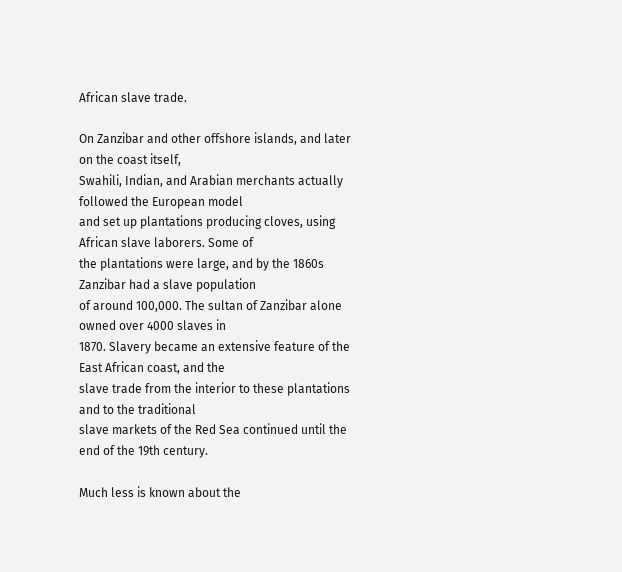African slave trade.

On Zanzibar and other offshore islands, and later on the coast itself,
Swahili, Indian, and Arabian merchants actually followed the European model
and set up plantations producing cloves, using African slave laborers. Some of
the plantations were large, and by the 1860s Zanzibar had a slave population
of around 100,000. The sultan of Zanzibar alone owned over 4000 slaves in
1870. Slavery became an extensive feature of the East African coast, and the
slave trade from the interior to these plantations and to the traditional
slave markets of the Red Sea continued until the end of the 19th century.

Much less is known about the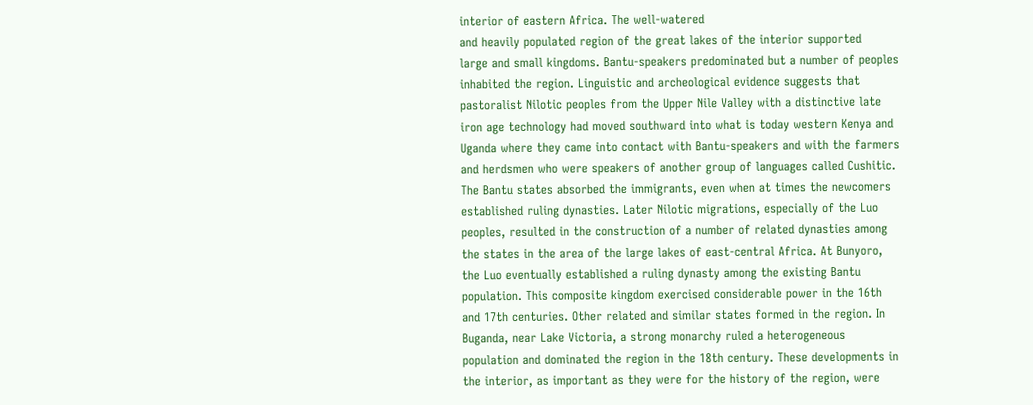interior of eastern Africa. The well-watered
and heavily populated region of the great lakes of the interior supported
large and small kingdoms. Bantu-speakers predominated but a number of peoples
inhabited the region. Linguistic and archeological evidence suggests that
pastoralist Nilotic peoples from the Upper Nile Valley with a distinctive late
iron age technology had moved southward into what is today western Kenya and
Uganda where they came into contact with Bantu-speakers and with the farmers
and herdsmen who were speakers of another group of languages called Cushitic.
The Bantu states absorbed the immigrants, even when at times the newcomers
established ruling dynasties. Later Nilotic migrations, especially of the Luo
peoples, resulted in the construction of a number of related dynasties among
the states in the area of the large lakes of east-central Africa. At Bunyoro,
the Luo eventually established a ruling dynasty among the existing Bantu
population. This composite kingdom exercised considerable power in the 16th
and 17th centuries. Other related and similar states formed in the region. In
Buganda, near Lake Victoria, a strong monarchy ruled a heterogeneous
population and dominated the region in the 18th century. These developments in
the interior, as important as they were for the history of the region, were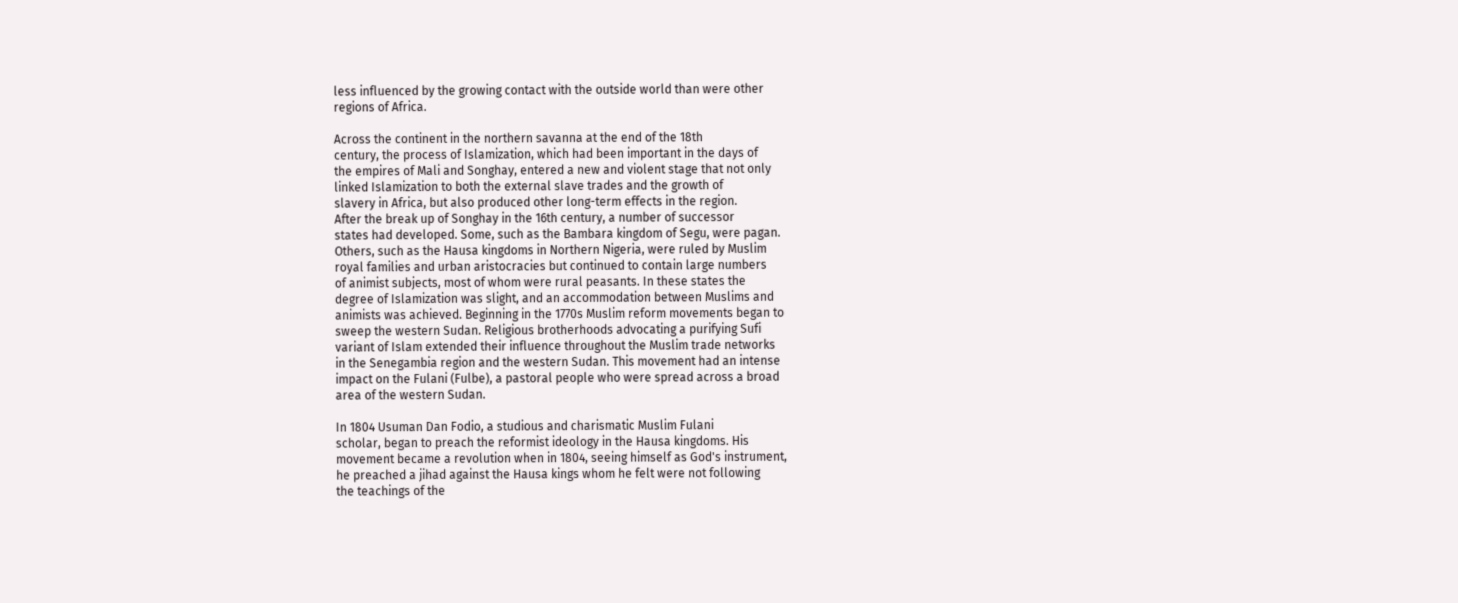less influenced by the growing contact with the outside world than were other
regions of Africa.

Across the continent in the northern savanna at the end of the 18th
century, the process of Islamization, which had been important in the days of
the empires of Mali and Songhay, entered a new and violent stage that not only
linked Islamization to both the external slave trades and the growth of
slavery in Africa, but also produced other long-term effects in the region.
After the break up of Songhay in the 16th century, a number of successor
states had developed. Some, such as the Bambara kingdom of Segu, were pagan.
Others, such as the Hausa kingdoms in Northern Nigeria, were ruled by Muslim
royal families and urban aristocracies but continued to contain large numbers
of animist subjects, most of whom were rural peasants. In these states the
degree of Islamization was slight, and an accommodation between Muslims and
animists was achieved. Beginning in the 1770s Muslim reform movements began to
sweep the western Sudan. Religious brotherhoods advocating a purifying Sufi
variant of Islam extended their influence throughout the Muslim trade networks
in the Senegambia region and the western Sudan. This movement had an intense
impact on the Fulani (Fulbe), a pastoral people who were spread across a broad
area of the western Sudan.

In 1804 Usuman Dan Fodio, a studious and charismatic Muslim Fulani
scholar, began to preach the reformist ideology in the Hausa kingdoms. His
movement became a revolution when in 1804, seeing himself as God's instrument,
he preached a jihad against the Hausa kings whom he felt were not following
the teachings of the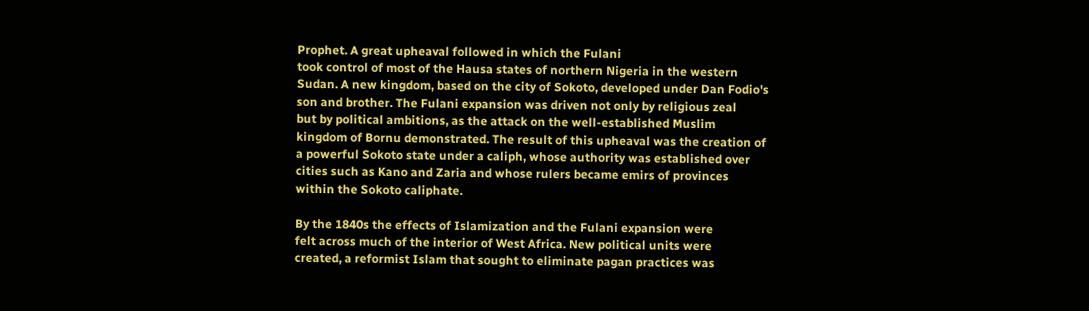Prophet. A great upheaval followed in which the Fulani
took control of most of the Hausa states of northern Nigeria in the western
Sudan. A new kingdom, based on the city of Sokoto, developed under Dan Fodio's
son and brother. The Fulani expansion was driven not only by religious zeal
but by political ambitions, as the attack on the well-established Muslim
kingdom of Bornu demonstrated. The result of this upheaval was the creation of
a powerful Sokoto state under a caliph, whose authority was established over
cities such as Kano and Zaria and whose rulers became emirs of provinces
within the Sokoto caliphate.

By the 1840s the effects of Islamization and the Fulani expansion were
felt across much of the interior of West Africa. New political units were
created, a reformist Islam that sought to eliminate pagan practices was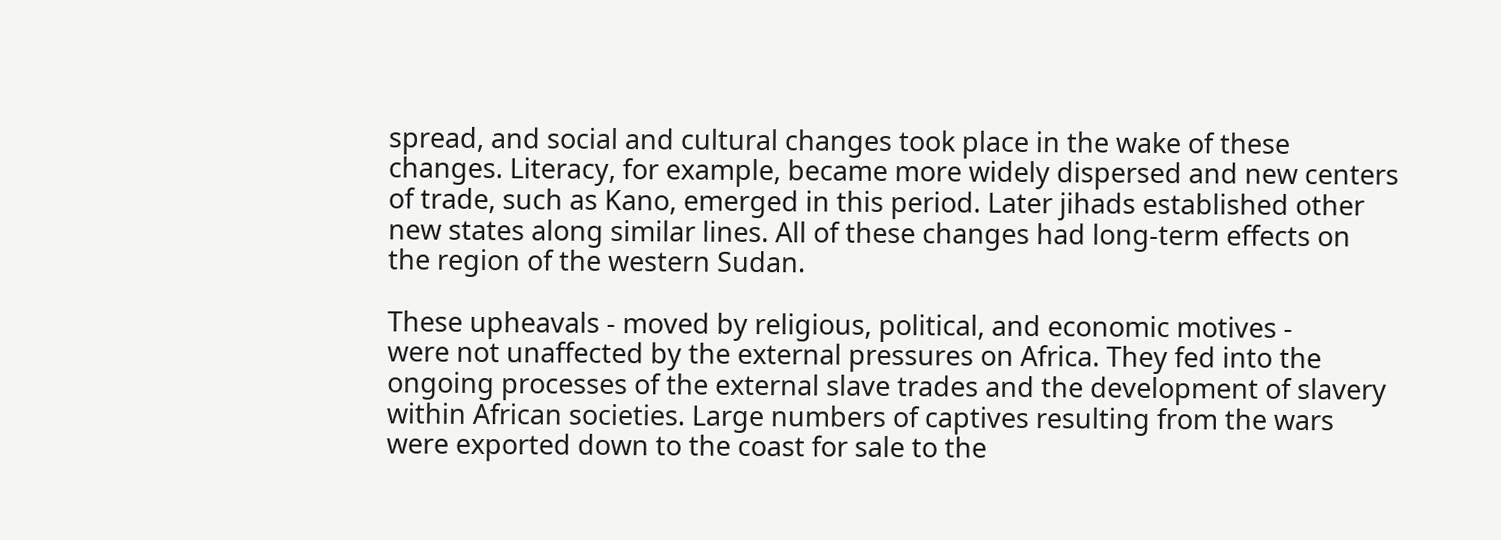spread, and social and cultural changes took place in the wake of these
changes. Literacy, for example, became more widely dispersed and new centers
of trade, such as Kano, emerged in this period. Later jihads established other
new states along similar lines. All of these changes had long-term effects on
the region of the western Sudan.

These upheavals - moved by religious, political, and economic motives -
were not unaffected by the external pressures on Africa. They fed into the
ongoing processes of the external slave trades and the development of slavery
within African societies. Large numbers of captives resulting from the wars
were exported down to the coast for sale to the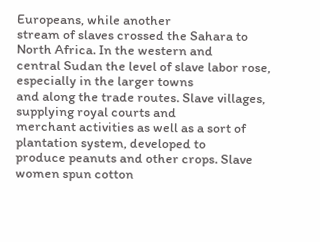Europeans, while another
stream of slaves crossed the Sahara to North Africa. In the western and
central Sudan the level of slave labor rose, especially in the larger towns
and along the trade routes. Slave villages, supplying royal courts and
merchant activities as well as a sort of plantation system, developed to
produce peanuts and other crops. Slave women spun cotton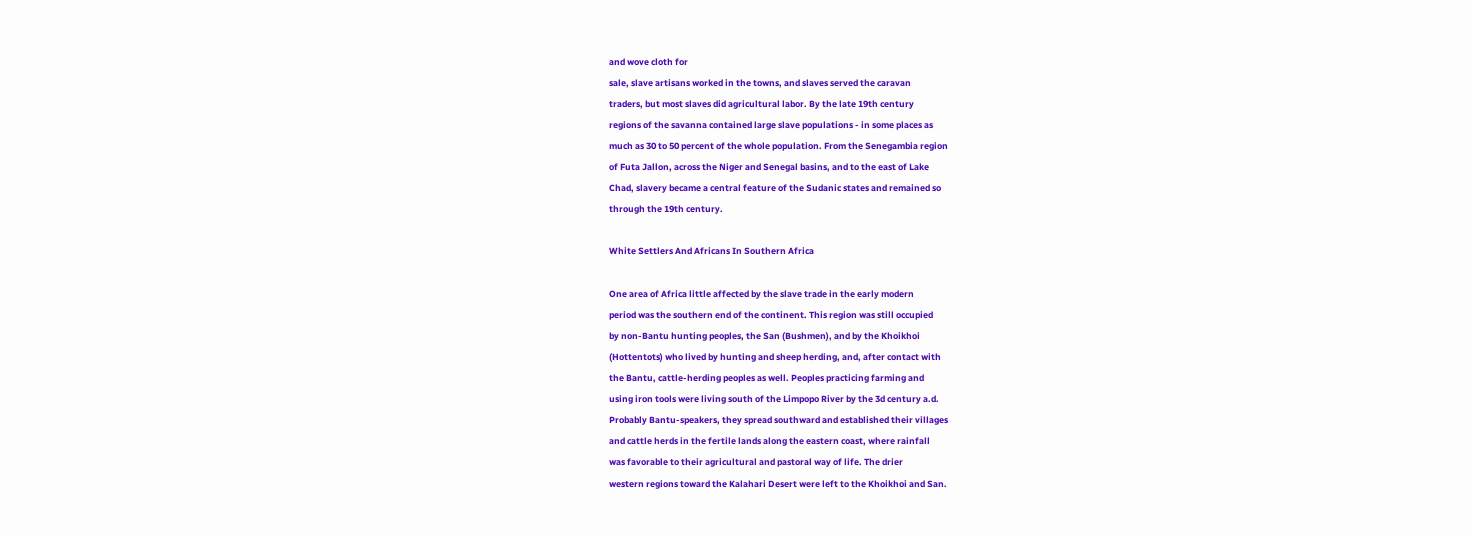and wove cloth for
sale, slave artisans worked in the towns, and slaves served the caravan
traders, but most slaves did agricultural labor. By the late 19th century
regions of the savanna contained large slave populations - in some places as
much as 30 to 50 percent of the whole population. From the Senegambia region
of Futa Jallon, across the Niger and Senegal basins, and to the east of Lake
Chad, slavery became a central feature of the Sudanic states and remained so
through the 19th century.

White Settlers And Africans In Southern Africa

One area of Africa little affected by the slave trade in the early modern
period was the southern end of the continent. This region was still occupied
by non-Bantu hunting peoples, the San (Bushmen), and by the Khoikhoi
(Hottentots) who lived by hunting and sheep herding, and, after contact with
the Bantu, cattle-herding peoples as well. Peoples practicing farming and
using iron tools were living south of the Limpopo River by the 3d century a.d.
Probably Bantu-speakers, they spread southward and established their villages
and cattle herds in the fertile lands along the eastern coast, where rainfall
was favorable to their agricultural and pastoral way of life. The drier
western regions toward the Kalahari Desert were left to the Khoikhoi and San.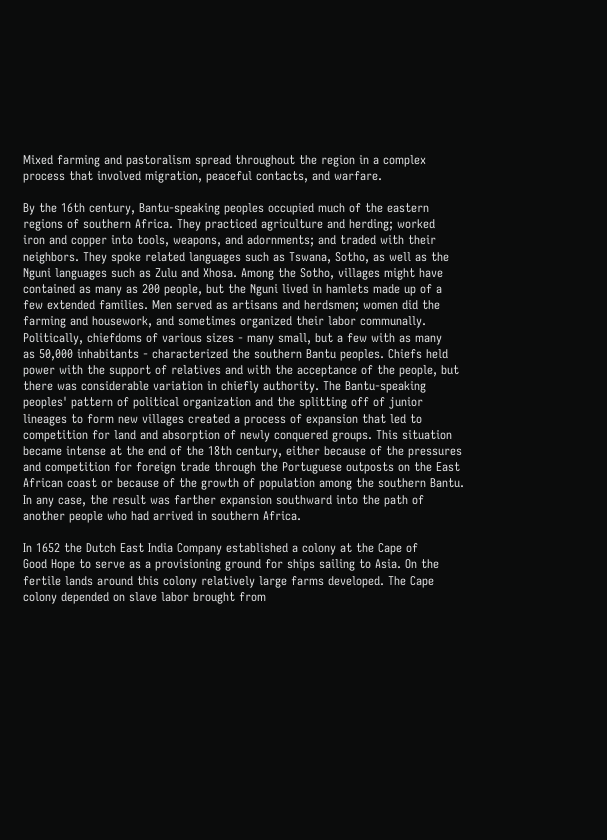Mixed farming and pastoralism spread throughout the region in a complex
process that involved migration, peaceful contacts, and warfare.

By the 16th century, Bantu-speaking peoples occupied much of the eastern
regions of southern Africa. They practiced agriculture and herding; worked
iron and copper into tools, weapons, and adornments; and traded with their
neighbors. They spoke related languages such as Tswana, Sotho, as well as the
Nguni languages such as Zulu and Xhosa. Among the Sotho, villages might have
contained as many as 200 people, but the Nguni lived in hamlets made up of a
few extended families. Men served as artisans and herdsmen; women did the
farming and housework, and sometimes organized their labor communally.
Politically, chiefdoms of various sizes - many small, but a few with as many
as 50,000 inhabitants - characterized the southern Bantu peoples. Chiefs held
power with the support of relatives and with the acceptance of the people, but
there was considerable variation in chiefly authority. The Bantu-speaking
peoples' pattern of political organization and the splitting off of junior
lineages to form new villages created a process of expansion that led to
competition for land and absorption of newly conquered groups. This situation
became intense at the end of the 18th century, either because of the pressures
and competition for foreign trade through the Portuguese outposts on the East
African coast or because of the growth of population among the southern Bantu.
In any case, the result was farther expansion southward into the path of
another people who had arrived in southern Africa.

In 1652 the Dutch East India Company established a colony at the Cape of
Good Hope to serve as a provisioning ground for ships sailing to Asia. On the
fertile lands around this colony relatively large farms developed. The Cape
colony depended on slave labor brought from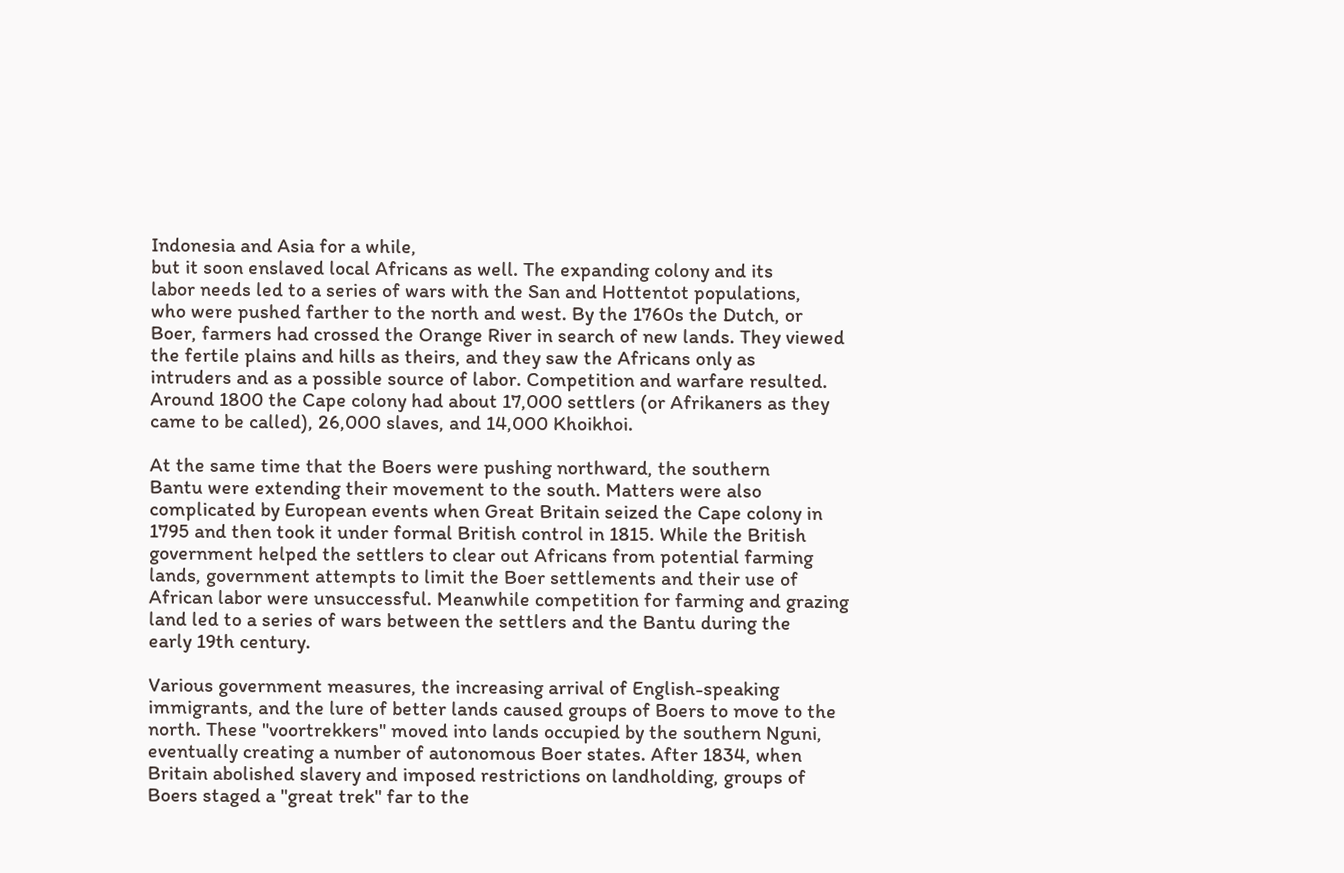Indonesia and Asia for a while,
but it soon enslaved local Africans as well. The expanding colony and its
labor needs led to a series of wars with the San and Hottentot populations,
who were pushed farther to the north and west. By the 1760s the Dutch, or
Boer, farmers had crossed the Orange River in search of new lands. They viewed
the fertile plains and hills as theirs, and they saw the Africans only as
intruders and as a possible source of labor. Competition and warfare resulted.
Around 1800 the Cape colony had about 17,000 settlers (or Afrikaners as they
came to be called), 26,000 slaves, and 14,000 Khoikhoi.

At the same time that the Boers were pushing northward, the southern
Bantu were extending their movement to the south. Matters were also
complicated by European events when Great Britain seized the Cape colony in
1795 and then took it under formal British control in 1815. While the British
government helped the settlers to clear out Africans from potential farming
lands, government attempts to limit the Boer settlements and their use of
African labor were unsuccessful. Meanwhile competition for farming and grazing
land led to a series of wars between the settlers and the Bantu during the
early 19th century.

Various government measures, the increasing arrival of English-speaking
immigrants, and the lure of better lands caused groups of Boers to move to the
north. These "voortrekkers" moved into lands occupied by the southern Nguni,
eventually creating a number of autonomous Boer states. After 1834, when
Britain abolished slavery and imposed restrictions on landholding, groups of
Boers staged a "great trek" far to the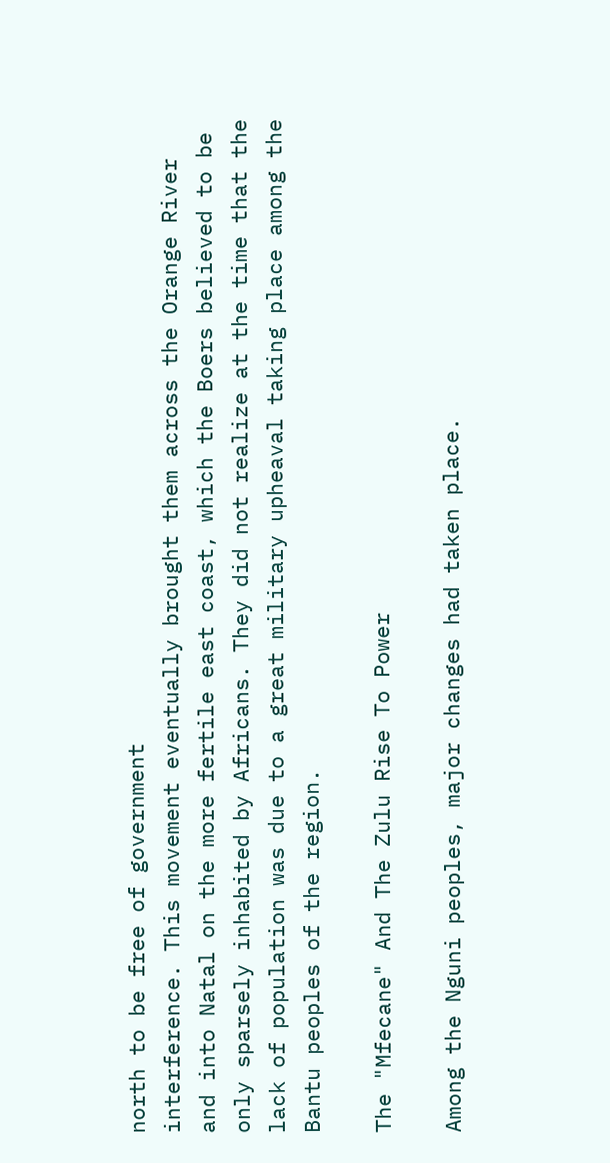north to be free of government
interference. This movement eventually brought them across the Orange River
and into Natal on the more fertile east coast, which the Boers believed to be
only sparsely inhabited by Africans. They did not realize at the time that the
lack of population was due to a great military upheaval taking place among the
Bantu peoples of the region.

The "Mfecane" And The Zulu Rise To Power

Among the Nguni peoples, major changes had taken place.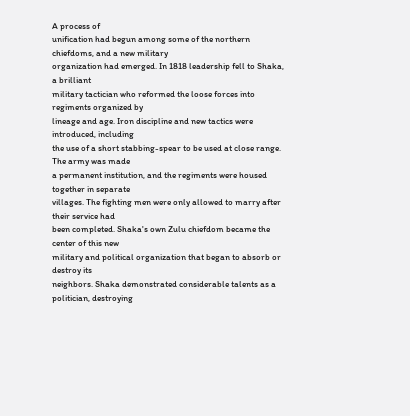A process of
unification had begun among some of the northern chiefdoms, and a new military
organization had emerged. In 1818 leadership fell to Shaka, a brilliant
military tactician who reformed the loose forces into regiments organized by
lineage and age. Iron discipline and new tactics were introduced, including
the use of a short stabbing-spear to be used at close range. The army was made
a permanent institution, and the regiments were housed together in separate
villages. The fighting men were only allowed to marry after their service had
been completed. Shaka's own Zulu chiefdom became the center of this new
military and political organization that began to absorb or destroy its
neighbors. Shaka demonstrated considerable talents as a politician, destroying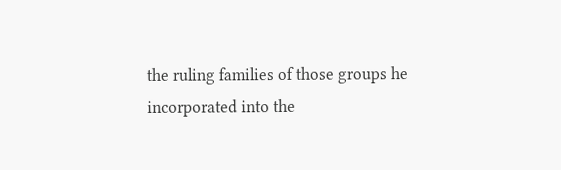the ruling families of those groups he incorporated into the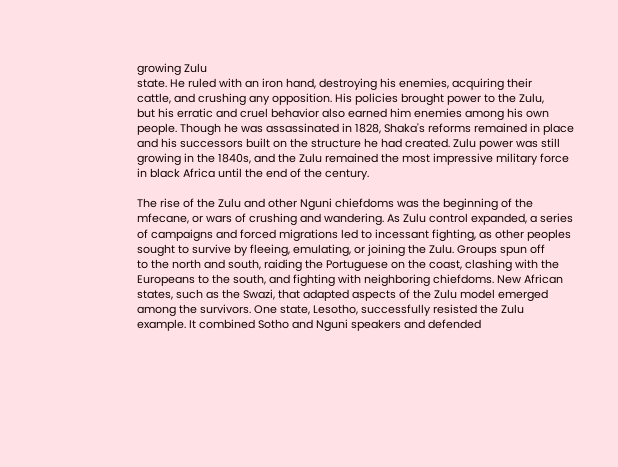growing Zulu
state. He ruled with an iron hand, destroying his enemies, acquiring their
cattle, and crushing any opposition. His policies brought power to the Zulu,
but his erratic and cruel behavior also earned him enemies among his own
people. Though he was assassinated in 1828, Shaka's reforms remained in place
and his successors built on the structure he had created. Zulu power was still
growing in the 1840s, and the Zulu remained the most impressive military force
in black Africa until the end of the century.

The rise of the Zulu and other Nguni chiefdoms was the beginning of the
mfecane, or wars of crushing and wandering. As Zulu control expanded, a series
of campaigns and forced migrations led to incessant fighting, as other peoples
sought to survive by fleeing, emulating, or joining the Zulu. Groups spun off
to the north and south, raiding the Portuguese on the coast, clashing with the
Europeans to the south, and fighting with neighboring chiefdoms. New African
states, such as the Swazi, that adapted aspects of the Zulu model emerged
among the survivors. One state, Lesotho, successfully resisted the Zulu
example. It combined Sotho and Nguni speakers and defended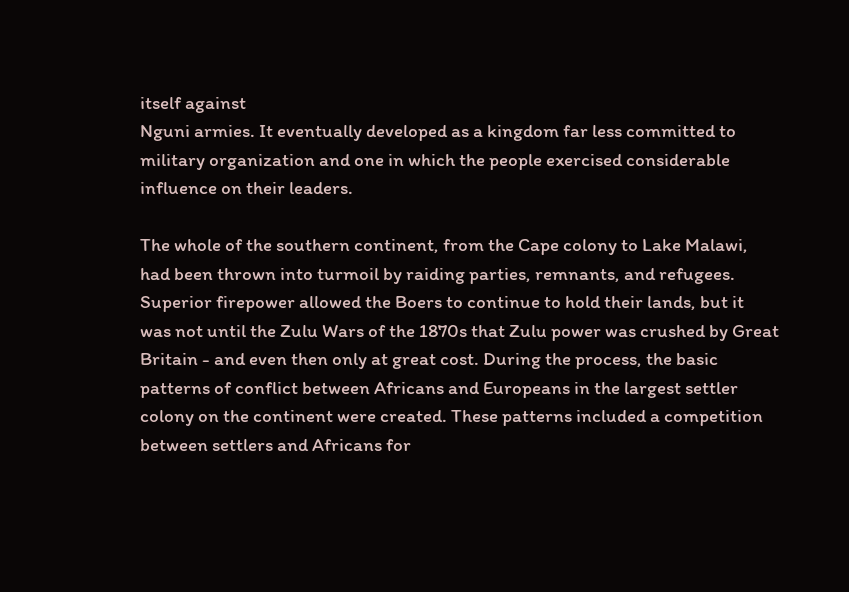itself against
Nguni armies. It eventually developed as a kingdom far less committed to
military organization and one in which the people exercised considerable
influence on their leaders.

The whole of the southern continent, from the Cape colony to Lake Malawi,
had been thrown into turmoil by raiding parties, remnants, and refugees.
Superior firepower allowed the Boers to continue to hold their lands, but it
was not until the Zulu Wars of the 1870s that Zulu power was crushed by Great
Britain - and even then only at great cost. During the process, the basic
patterns of conflict between Africans and Europeans in the largest settler
colony on the continent were created. These patterns included a competition
between settlers and Africans for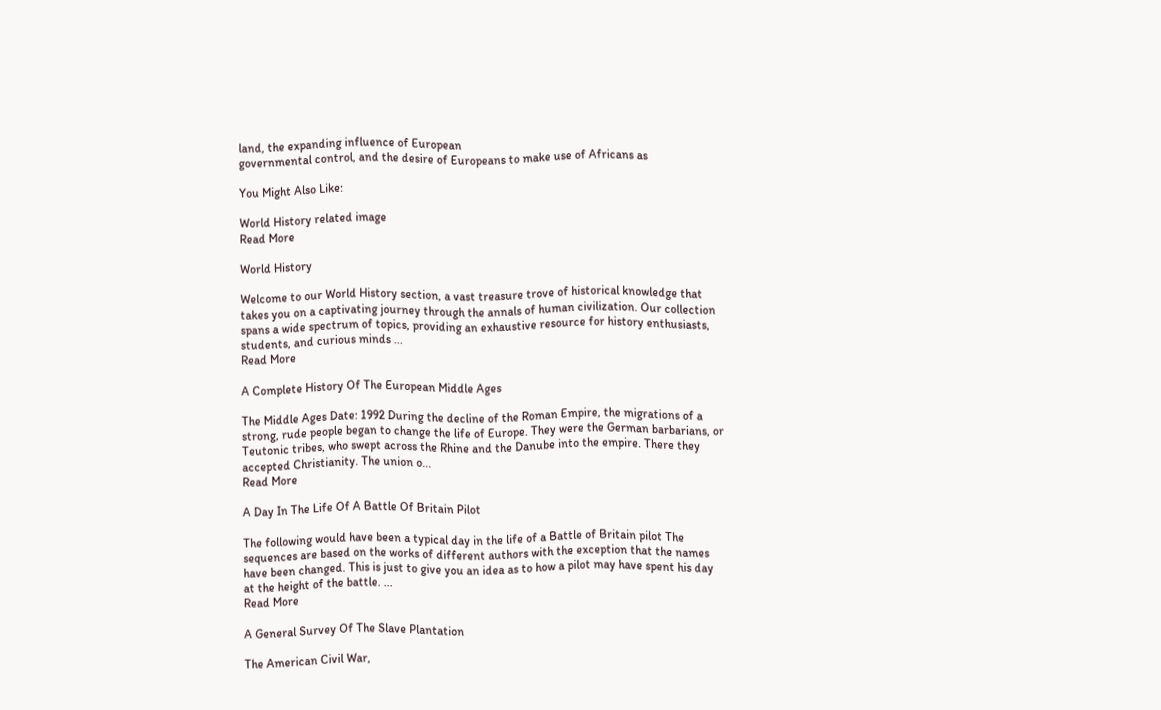land, the expanding influence of European
governmental control, and the desire of Europeans to make use of Africans as

You Might Also Like:

World History related image
Read More

World History

Welcome to our World History section, a vast treasure trove of historical knowledge that takes you on a captivating journey through the annals of human civilization. Our collection spans a wide spectrum of topics, providing an exhaustive resource for history enthusiasts, students, and curious minds ...
Read More

A Complete History Of The European Middle Ages

The Middle Ages Date: 1992 During the decline of the Roman Empire, the migrations of a strong, rude people began to change the life of Europe. They were the German barbarians, or Teutonic tribes, who swept across the Rhine and the Danube into the empire. There they accepted Christianity. The union o...
Read More

A Day In The Life Of A Battle Of Britain Pilot

The following would have been a typical day in the life of a Battle of Britain pilot The sequences are based on the works of different authors with the exception that the names have been changed. This is just to give you an idea as to how a pilot may have spent his day at the height of the battle. ...
Read More

A General Survey Of The Slave Plantation

The American Civil War,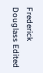Frederick Douglass Edited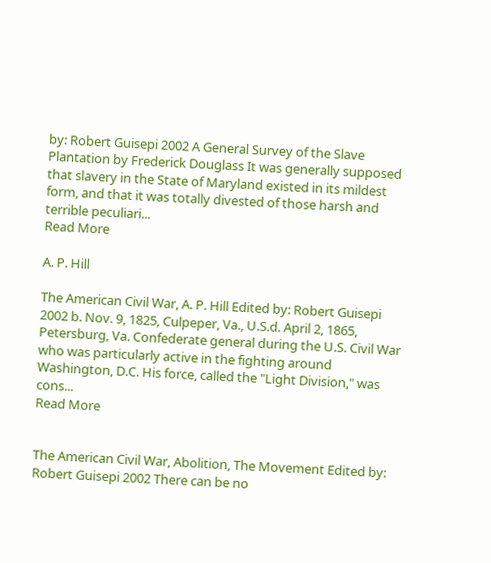by: Robert Guisepi 2002 A General Survey of the Slave Plantation by Frederick Douglass It was generally supposed that slavery in the State of Maryland existed in its mildest form, and that it was totally divested of those harsh and terrible peculiari...
Read More

A. P. Hill

The American Civil War, A. P. Hill Edited by: Robert Guisepi 2002 b. Nov. 9, 1825, Culpeper, Va., U.S.d. April 2, 1865, Petersburg, Va. Confederate general during the U.S. Civil War who was particularly active in the fighting around Washington, D.C. His force, called the "Light Division," was cons...
Read More


The American Civil War, Abolition, The Movement Edited by: Robert Guisepi 2002 There can be no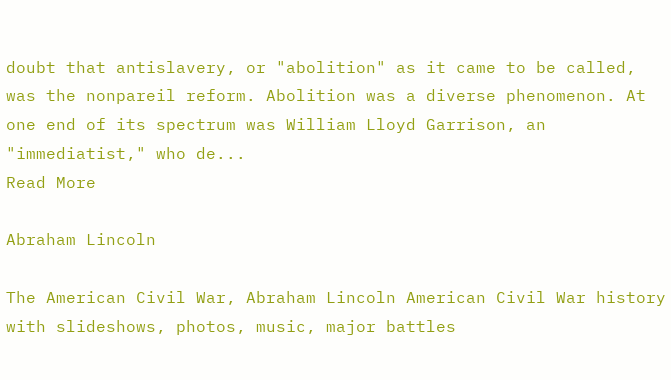doubt that antislavery, or "abolition" as it came to be called, was the nonpareil reform. Abolition was a diverse phenomenon. At one end of its spectrum was William Lloyd Garrison, an "immediatist," who de...
Read More

Abraham Lincoln

The American Civil War, Abraham Lincoln American Civil War history with slideshows, photos, music, major battles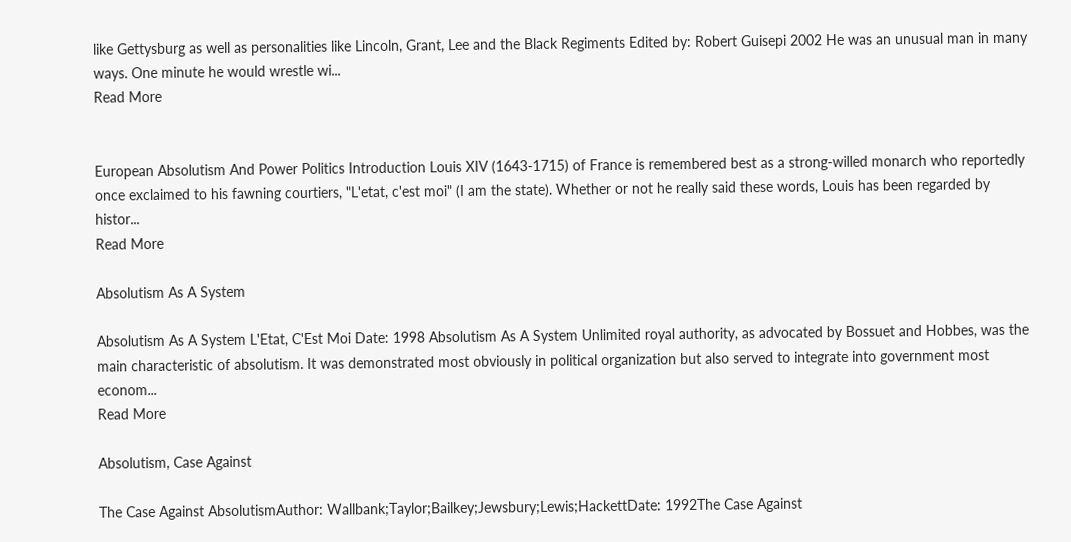like Gettysburg as well as personalities like Lincoln, Grant, Lee and the Black Regiments Edited by: Robert Guisepi 2002 He was an unusual man in many ways. One minute he would wrestle wi...
Read More


European Absolutism And Power Politics Introduction Louis XIV (1643-1715) of France is remembered best as a strong-willed monarch who reportedly once exclaimed to his fawning courtiers, "L'etat, c'est moi" (I am the state). Whether or not he really said these words, Louis has been regarded by histor...
Read More

Absolutism As A System

Absolutism As A System L'Etat, C'Est Moi Date: 1998 Absolutism As A System Unlimited royal authority, as advocated by Bossuet and Hobbes, was the main characteristic of absolutism. It was demonstrated most obviously in political organization but also served to integrate into government most econom...
Read More

Absolutism, Case Against

The Case Against AbsolutismAuthor: Wallbank;Taylor;Bailkey;Jewsbury;Lewis;HackettDate: 1992The Case Against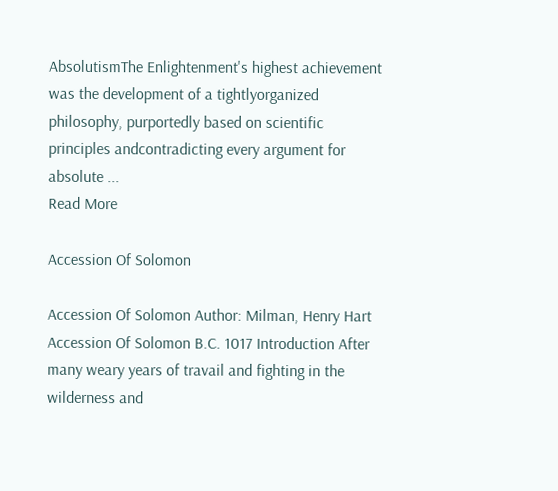AbsolutismThe Enlightenment's highest achievement was the development of a tightlyorganized philosophy, purportedly based on scientific principles andcontradicting every argument for absolute ...
Read More

Accession Of Solomon

Accession Of Solomon Author: Milman, Henry Hart Accession Of Solomon B.C. 1017 Introduction After many weary years of travail and fighting in the wilderness and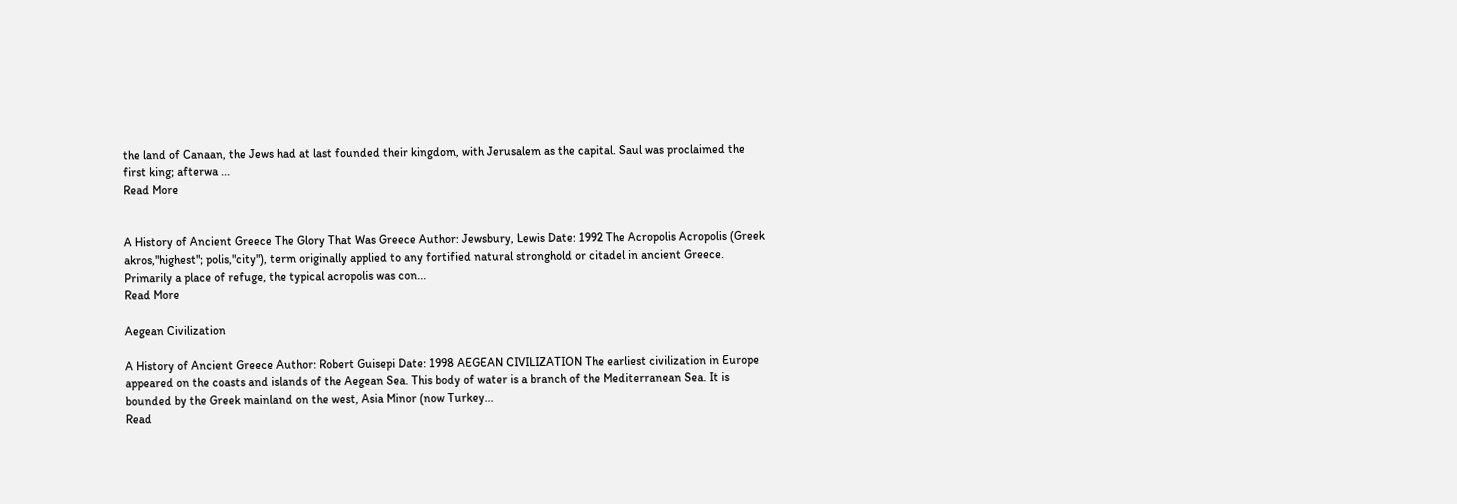the land of Canaan, the Jews had at last founded their kingdom, with Jerusalem as the capital. Saul was proclaimed the first king; afterwa ...
Read More


A History of Ancient Greece The Glory That Was Greece Author: Jewsbury, Lewis Date: 1992 The Acropolis Acropolis (Greek akros,"highest"; polis,"city"), term originally applied to any fortified natural stronghold or citadel in ancient Greece. Primarily a place of refuge, the typical acropolis was con...
Read More

Aegean Civilization

A History of Ancient Greece Author: Robert Guisepi Date: 1998 AEGEAN CIVILIZATION The earliest civilization in Europe appeared on the coasts and islands of the Aegean Sea. This body of water is a branch of the Mediterranean Sea. It is bounded by the Greek mainland on the west, Asia Minor (now Turkey...
Read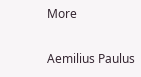More

Aemilius Paulus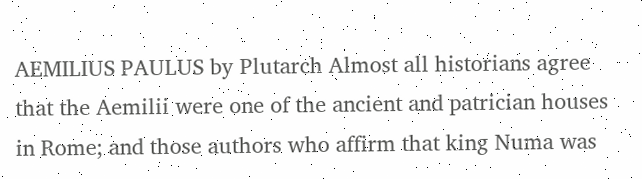AEMILIUS PAULUS by Plutarch Almost all historians agree that the Aemilii were one of the ancient and patrician houses in Rome; and those authors who affirm that king Numa was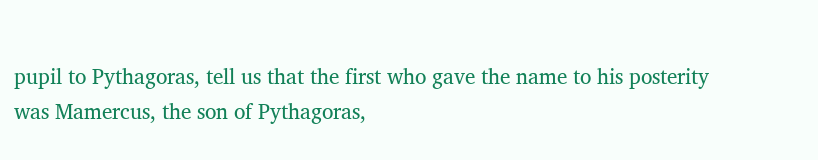pupil to Pythagoras, tell us that the first who gave the name to his posterity was Mamercus, the son of Pythagoras,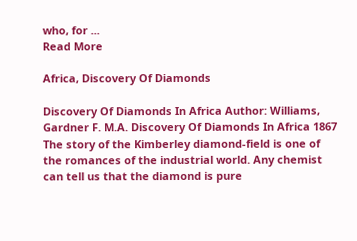who, for ...
Read More

Africa, Discovery Of Diamonds

Discovery Of Diamonds In Africa Author: Williams, Gardner F. M.A. Discovery Of Diamonds In Africa 1867 The story of the Kimberley diamond-field is one of the romances of the industrial world. Any chemist can tell us that the diamond is pure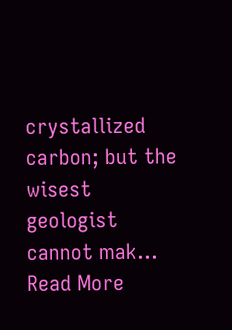crystallized carbon; but the wisest geologist cannot mak...
Read More